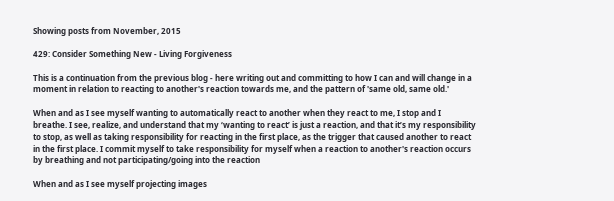Showing posts from November, 2015

429: Consider Something New - Living Forgiveness

This is a continuation from the previous blog - here writing out and committing to how I can and will change in a moment in relation to reacting to another's reaction towards me, and the pattern of 'same old, same old.'

When and as I see myself wanting to automatically react to another when they react to me, I stop and I breathe. I see, realize, and understand that my ‘wanting to react’ is just a reaction, and that it’s my responsibility to stop, as well as taking responsibility for reacting in the first place, as the trigger that caused another to react in the first place. I commit myself to take responsibility for myself when a reaction to another's reaction occurs by breathing and not participating/going into the reaction

When and as I see myself projecting images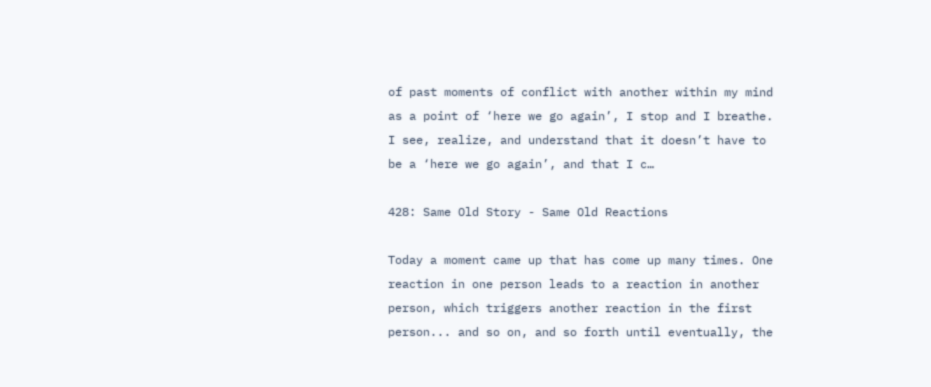of past moments of conflict with another within my mind as a point of ‘here we go again’, I stop and I breathe. I see, realize, and understand that it doesn’t have to be a ‘here we go again’, and that I c…

428: Same Old Story - Same Old Reactions

Today a moment came up that has come up many times. One reaction in one person leads to a reaction in another person, which triggers another reaction in the first person... and so on, and so forth until eventually, the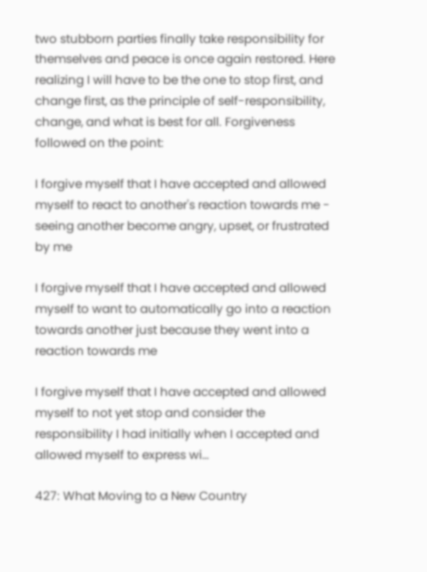two stubborn parties finally take responsibility for themselves and peace is once again restored. Here realizing I will have to be the one to stop first, and change first, as the principle of self-responsibility, change, and what is best for all. Forgiveness followed on the point:

I forgive myself that I have accepted and allowed myself to react to another's reaction towards me - seeing another become angry, upset, or frustrated by me

I forgive myself that I have accepted and allowed myself to want to automatically go into a reaction towards another just because they went into a reaction towards me

I forgive myself that I have accepted and allowed myself to not yet stop and consider the responsibility I had initially when I accepted and allowed myself to express wi…

427: What Moving to a New Country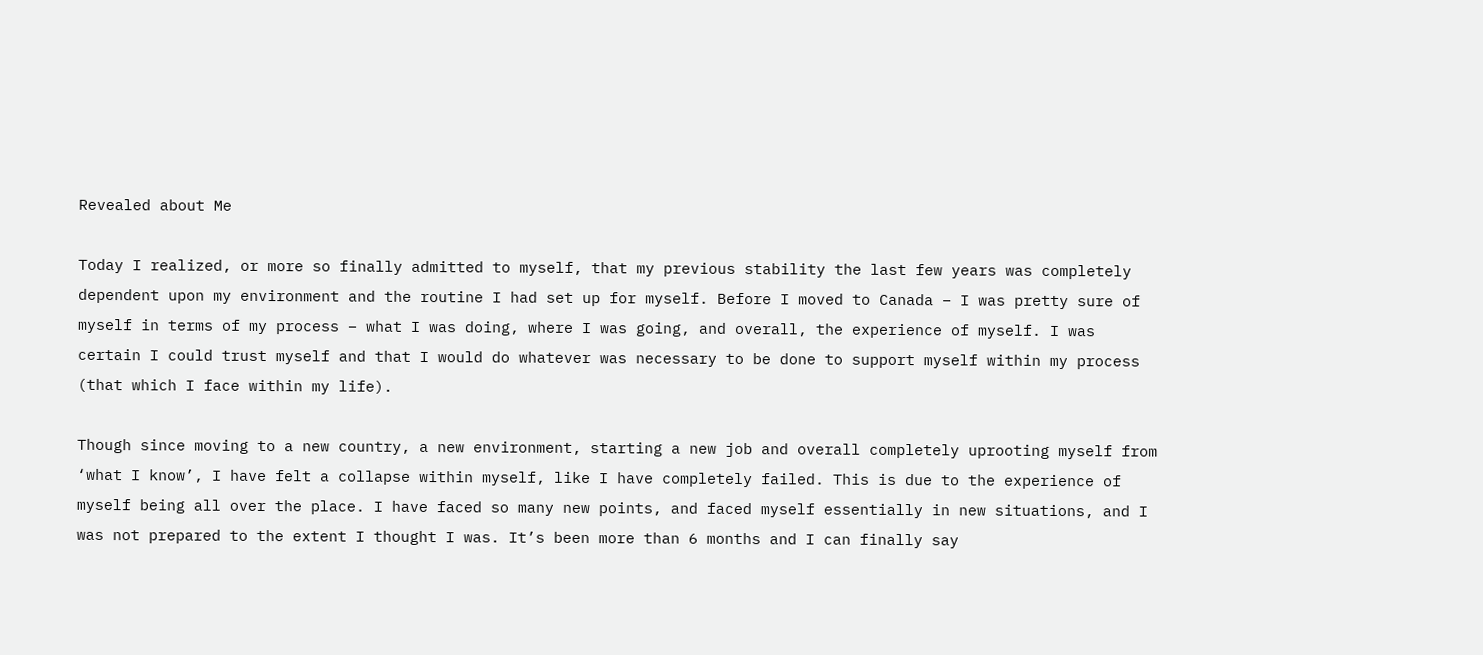Revealed about Me

Today I realized, or more so finally admitted to myself, that my previous stability the last few years was completely dependent upon my environment and the routine I had set up for myself. Before I moved to Canada – I was pretty sure of myself in terms of my process – what I was doing, where I was going, and overall, the experience of myself. I was certain I could trust myself and that I would do whatever was necessary to be done to support myself within my process (that which I face within my life).

Though since moving to a new country, a new environment, starting a new job and overall completely uprooting myself from ‘what I know’, I have felt a collapse within myself, like I have completely failed. This is due to the experience of myself being all over the place. I have faced so many new points, and faced myself essentially in new situations, and I was not prepared to the extent I thought I was. It’s been more than 6 months and I can finally say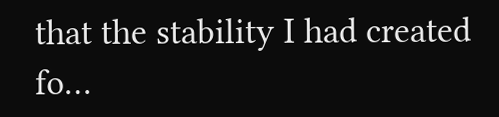that the stability I had created fo…